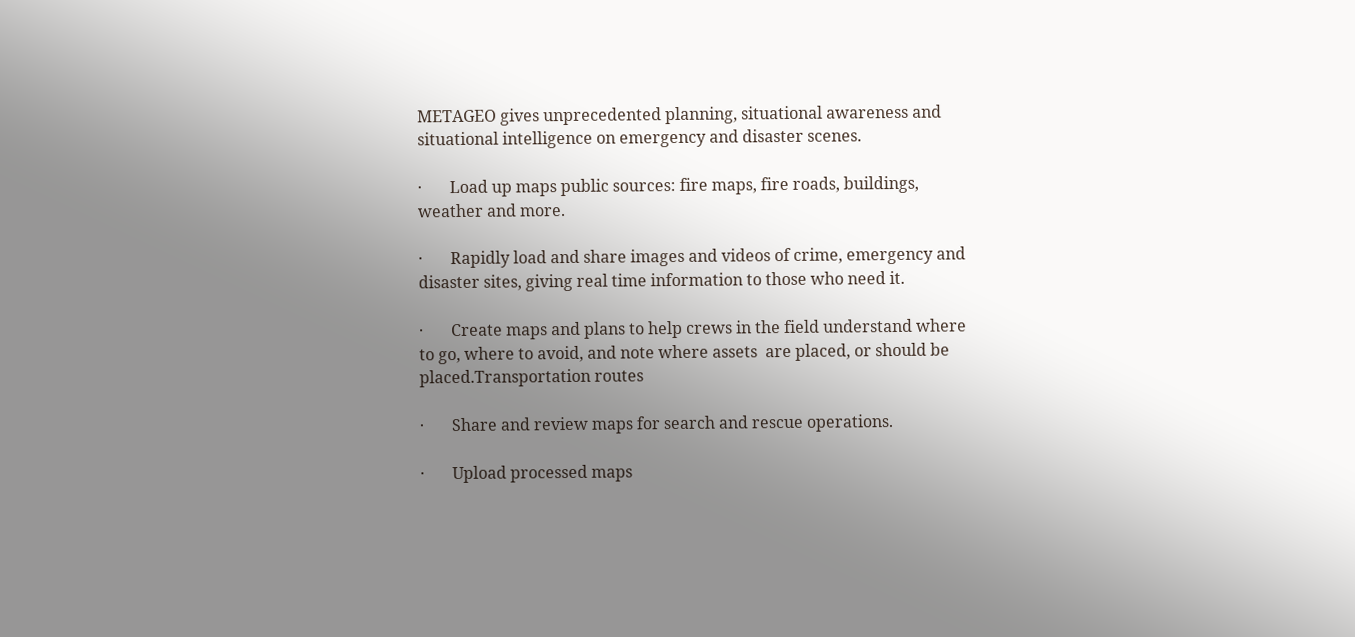METAGEO gives unprecedented planning, situational awareness and situational intelligence on emergency and disaster scenes.

·       Load up maps public sources: fire maps, fire roads, buildings, weather and more.

·       Rapidly load and share images and videos of crime, emergency and disaster sites, giving real time information to those who need it.

·       Create maps and plans to help crews in the field understand where to go, where to avoid, and note where assets  are placed, or should be placed.Transportation routes

·       Share and review maps for search and rescue operations.

·       Upload processed maps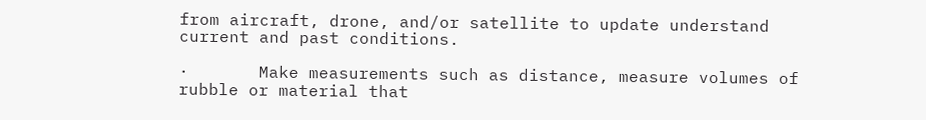from aircraft, drone, and/or satellite to update understand current and past conditions.

·       Make measurements such as distance, measure volumes of rubble or material that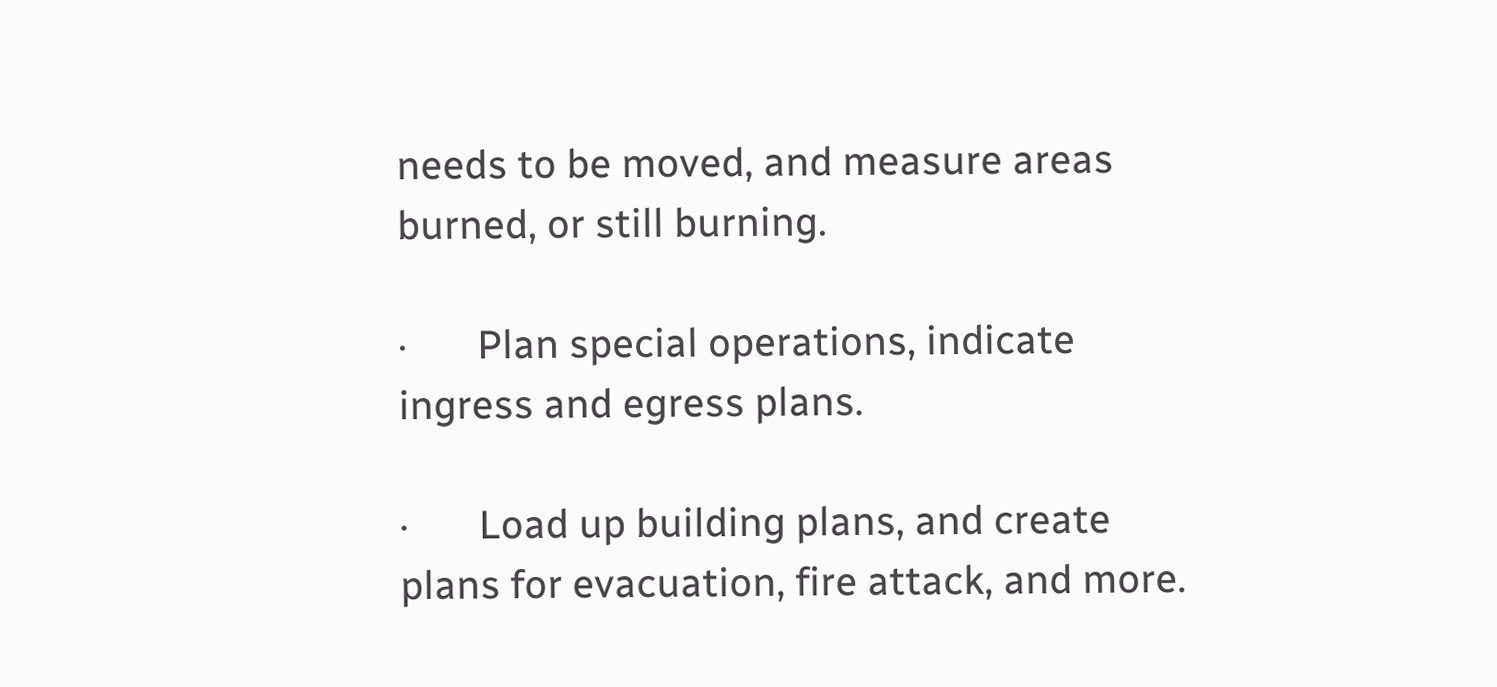needs to be moved, and measure areas burned, or still burning.

·       Plan special operations, indicate ingress and egress plans.

·       Load up building plans, and create plans for evacuation, fire attack, and more.